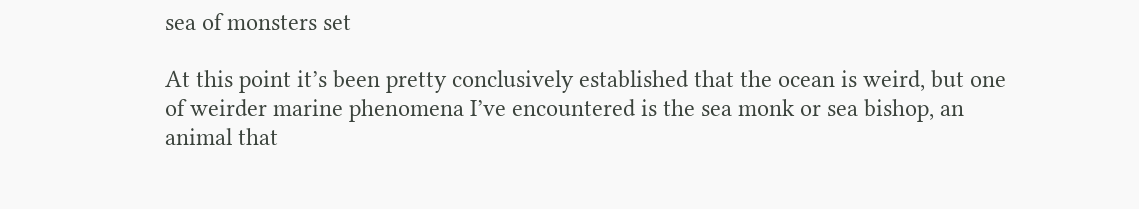sea of monsters set

At this point it’s been pretty conclusively established that the ocean is weird, but one of weirder marine phenomena I’ve encountered is the sea monk or sea bishop, an animal that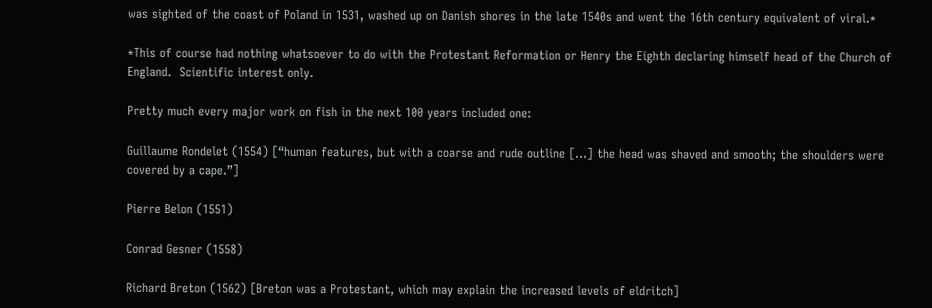was sighted of the coast of Poland in 1531, washed up on Danish shores in the late 1540s and went the 16th century equivalent of viral.*

*This of course had nothing whatsoever to do with the Protestant Reformation or Henry the Eighth declaring himself head of the Church of England.  Scientific interest only.

Pretty much every major work on fish in the next 100 years included one:

Guillaume Rondelet (1554) [“human features, but with a coarse and rude outline […] the head was shaved and smooth; the shoulders were covered by a cape.”]

Pierre Belon (1551)

Conrad Gesner (1558)

Richard Breton (1562) [Breton was a Protestant, which may explain the increased levels of eldritch]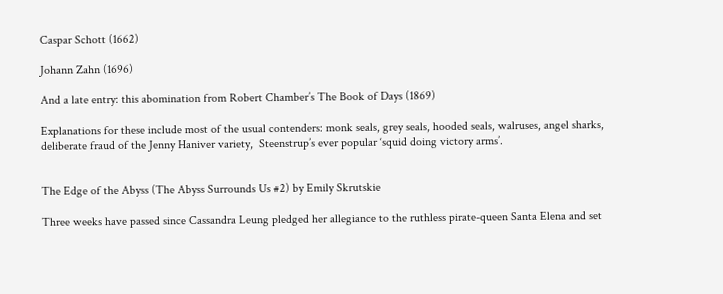Caspar Schott (1662)

Johann Zahn (1696)

And a late entry: this abomination from Robert Chamber’s The Book of Days (1869)

Explanations for these include most of the usual contenders: monk seals, grey seals, hooded seals, walruses, angel sharks, deliberate fraud of the Jenny Haniver variety,  Steenstrup’s ever popular ‘squid doing victory arms’.


The Edge of the Abyss (The Abyss Surrounds Us #2) by Emily Skrutskie

Three weeks have passed since Cassandra Leung pledged her allegiance to the ruthless pirate-queen Santa Elena and set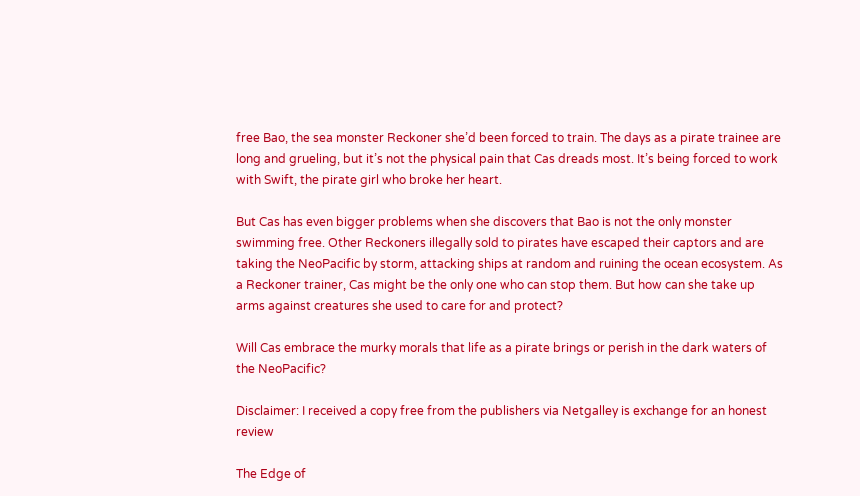free Bao, the sea monster Reckoner she’d been forced to train. The days as a pirate trainee are long and grueling, but it’s not the physical pain that Cas dreads most. It’s being forced to work with Swift, the pirate girl who broke her heart.

But Cas has even bigger problems when she discovers that Bao is not the only monster swimming free. Other Reckoners illegally sold to pirates have escaped their captors and are taking the NeoPacific by storm, attacking ships at random and ruining the ocean ecosystem. As a Reckoner trainer, Cas might be the only one who can stop them. But how can she take up arms against creatures she used to care for and protect?

Will Cas embrace the murky morals that life as a pirate brings or perish in the dark waters of the NeoPacific?

Disclaimer: I received a copy free from the publishers via Netgalley is exchange for an honest review

The Edge of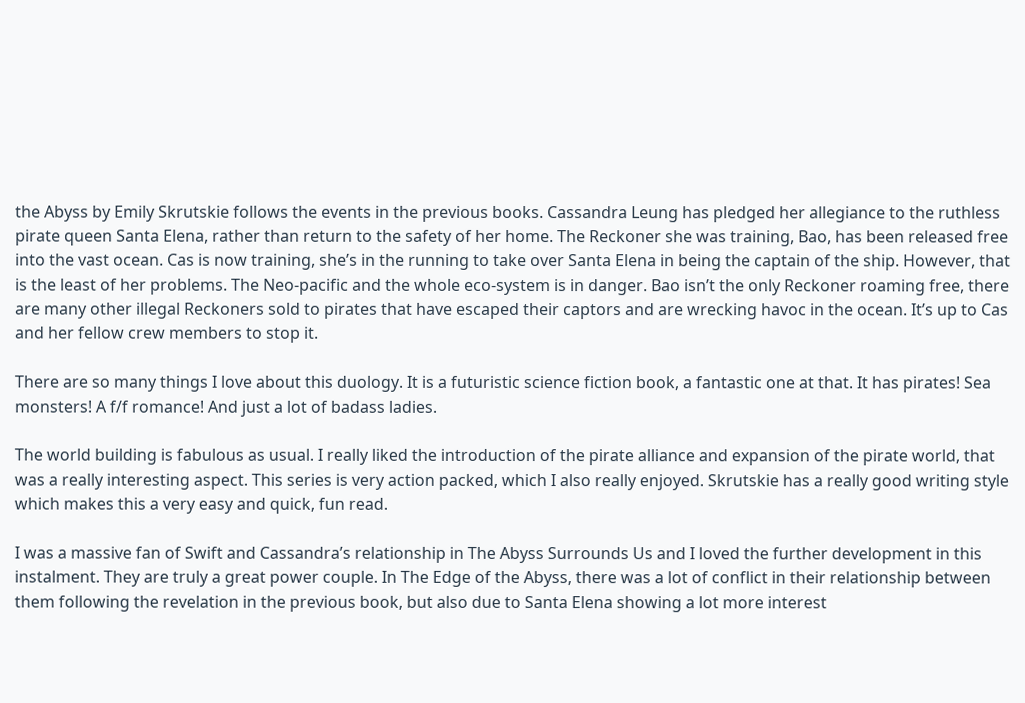the Abyss by Emily Skrutskie follows the events in the previous books. Cassandra Leung has pledged her allegiance to the ruthless pirate queen Santa Elena, rather than return to the safety of her home. The Reckoner she was training, Bao, has been released free into the vast ocean. Cas is now training, she’s in the running to take over Santa Elena in being the captain of the ship. However, that is the least of her problems. The Neo-pacific and the whole eco-system is in danger. Bao isn’t the only Reckoner roaming free, there are many other illegal Reckoners sold to pirates that have escaped their captors and are wrecking havoc in the ocean. It’s up to Cas and her fellow crew members to stop it.

There are so many things I love about this duology. It is a futuristic science fiction book, a fantastic one at that. It has pirates! Sea monsters! A f/f romance! And just a lot of badass ladies.

The world building is fabulous as usual. I really liked the introduction of the pirate alliance and expansion of the pirate world, that was a really interesting aspect. This series is very action packed, which I also really enjoyed. Skrutskie has a really good writing style which makes this a very easy and quick, fun read.

I was a massive fan of Swift and Cassandra’s relationship in The Abyss Surrounds Us and I loved the further development in this instalment. They are truly a great power couple. In The Edge of the Abyss, there was a lot of conflict in their relationship between them following the revelation in the previous book, but also due to Santa Elena showing a lot more interest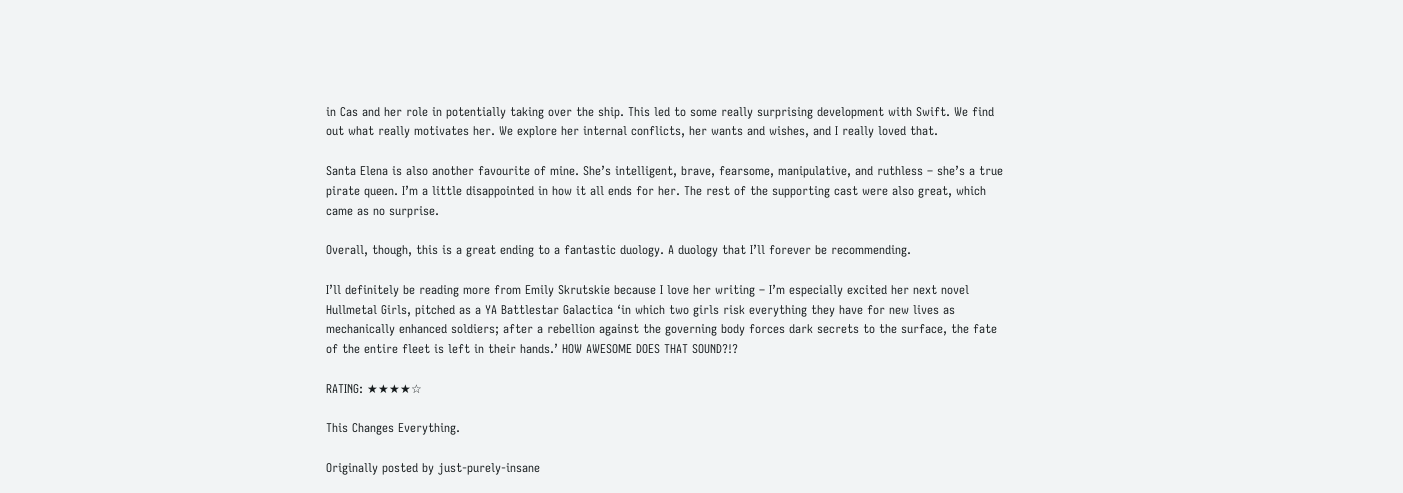in Cas and her role in potentially taking over the ship. This led to some really surprising development with Swift. We find out what really motivates her. We explore her internal conflicts, her wants and wishes, and I really loved that.

Santa Elena is also another favourite of mine. She’s intelligent, brave, fearsome, manipulative, and ruthless – she’s a true pirate queen. I’m a little disappointed in how it all ends for her. The rest of the supporting cast were also great, which came as no surprise.

Overall, though, this is a great ending to a fantastic duology. A duology that I’ll forever be recommending.

I’ll definitely be reading more from Emily Skrutskie because I love her writing – I’m especially excited her next novel Hullmetal Girls, pitched as a YA Battlestar Galactica ‘in which two girls risk everything they have for new lives as mechanically enhanced soldiers; after a rebellion against the governing body forces dark secrets to the surface, the fate of the entire fleet is left in their hands.’ HOW AWESOME DOES THAT SOUND?!?

RATING: ★★★★☆

This Changes Everything.

Originally posted by just-purely-insane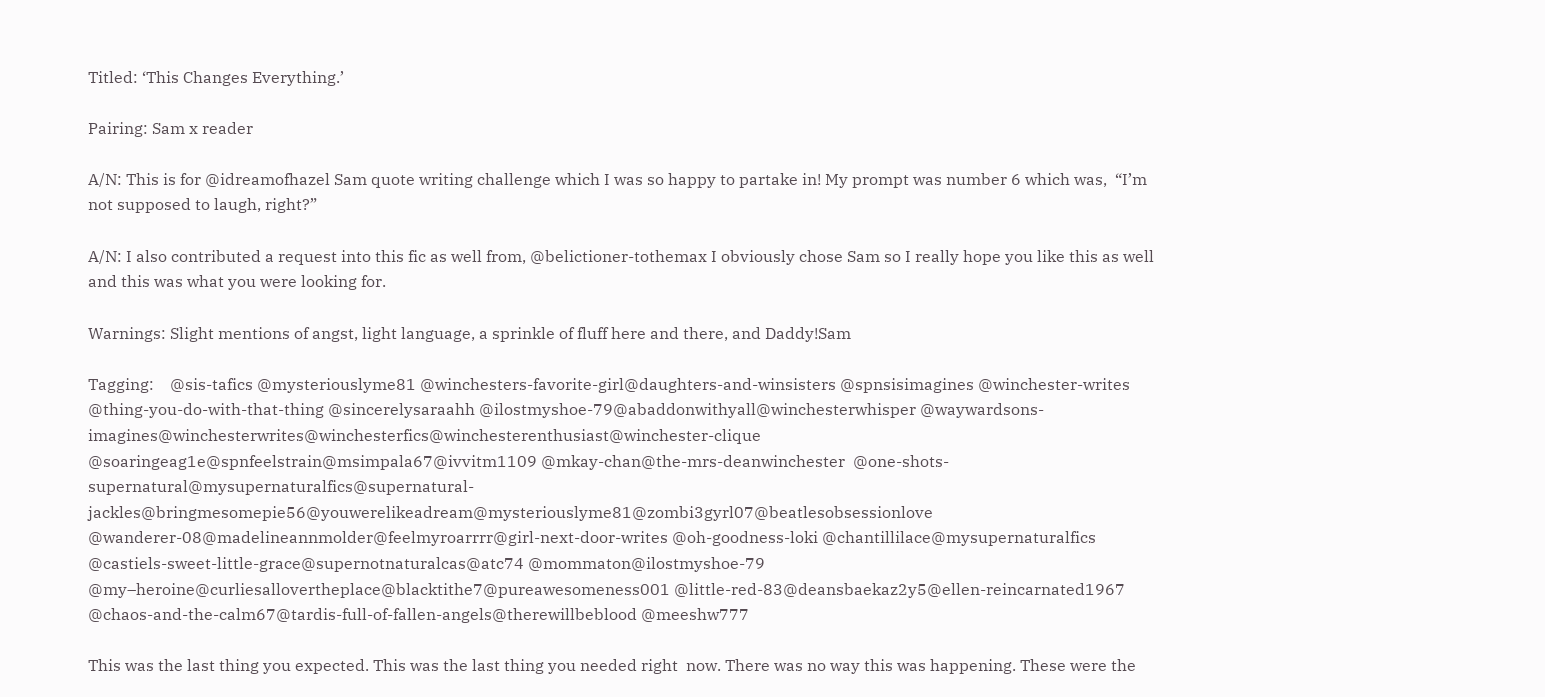Titled: ‘This Changes Everything.’

Pairing: Sam x reader

A/N: This is for @idreamofhazel Sam quote writing challenge which I was so happy to partake in! My prompt was number 6 which was,  “I’m not supposed to laugh, right?”

A/N: I also contributed a request into this fic as well from, @belictioner-tothemax I obviously chose Sam so I really hope you like this as well and this was what you were looking for.

Warnings: Slight mentions of angst, light language, a sprinkle of fluff here and there, and Daddy!Sam

Tagging:    @sis-tafics @mysteriouslyme81 @winchesters-favorite-girl@daughters-and-winsisters @spnsisimagines @winchester-writes @thing-you-do-with-that-thing @sincerelysaraahh @ilostmyshoe-79@abaddonwithyall@winchesterwhisper @waywardsons-imagines@winchesterwrites@winchesterfics@winchesterenthusiast@winchester-clique @soaringeag1e@spnfeelstrain@msimpala67@ivvitm1109 @mkay-chan@the-mrs-deanwinchester  @one-shots-supernatural@mysupernaturalfics@supernatural-jackles@bringmesomepie56@youwerelikeadream@mysteriouslyme81@zombi3gyrl07@beatlesobsessionlove @wanderer-08@madelineannmolder@feelmyroarrrr@girl-next-door-writes @oh-goodness-loki @chantillilace@mysupernaturalfics @castiels-sweet-little-grace@supernotnaturalcas@atc74 @mommaton@ilostmyshoe-79 @my–heroine@curliesallovertheplace@blacktithe7@pureawesomeness001 @little-red-83@deansbaekaz2y5@ellen-reincarnated1967 @chaos-and-the-calm67@tardis-full-of-fallen-angels@therewillbeblood @meeshw777

This was the last thing you expected. This was the last thing you needed right  now. There was no way this was happening. These were the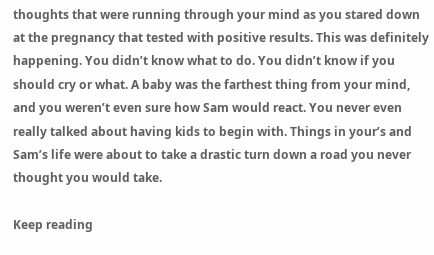thoughts that were running through your mind as you stared down at the pregnancy that tested with positive results. This was definitely happening. You didn’t know what to do. You didn’t know if you should cry or what. A baby was the farthest thing from your mind, and you weren’t even sure how Sam would react. You never even really talked about having kids to begin with. Things in your’s and Sam’s life were about to take a drastic turn down a road you never thought you would take.

Keep reading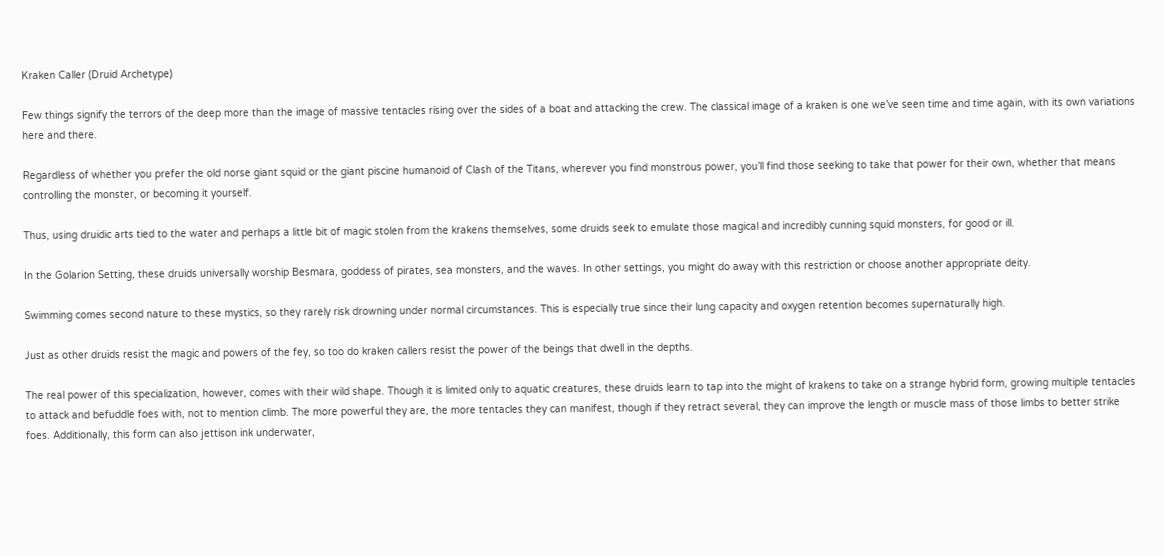Kraken Caller (Druid Archetype)

Few things signify the terrors of the deep more than the image of massive tentacles rising over the sides of a boat and attacking the crew. The classical image of a kraken is one we’ve seen time and time again, with its own variations here and there.

Regardless of whether you prefer the old norse giant squid or the giant piscine humanoid of Clash of the Titans, wherever you find monstrous power, you’ll find those seeking to take that power for their own, whether that means controlling the monster, or becoming it yourself.

Thus, using druidic arts tied to the water and perhaps a little bit of magic stolen from the krakens themselves, some druids seek to emulate those magical and incredibly cunning squid monsters, for good or ill.

In the Golarion Setting, these druids universally worship Besmara, goddess of pirates, sea monsters, and the waves. In other settings, you might do away with this restriction or choose another appropriate deity.

Swimming comes second nature to these mystics, so they rarely risk drowning under normal circumstances. This is especially true since their lung capacity and oxygen retention becomes supernaturally high.

Just as other druids resist the magic and powers of the fey, so too do kraken callers resist the power of the beings that dwell in the depths.

The real power of this specialization, however, comes with their wild shape. Though it is limited only to aquatic creatures, these druids learn to tap into the might of krakens to take on a strange hybrid form, growing multiple tentacles to attack and befuddle foes with, not to mention climb. The more powerful they are, the more tentacles they can manifest, though if they retract several, they can improve the length or muscle mass of those limbs to better strike foes. Additionally, this form can also jettison ink underwater,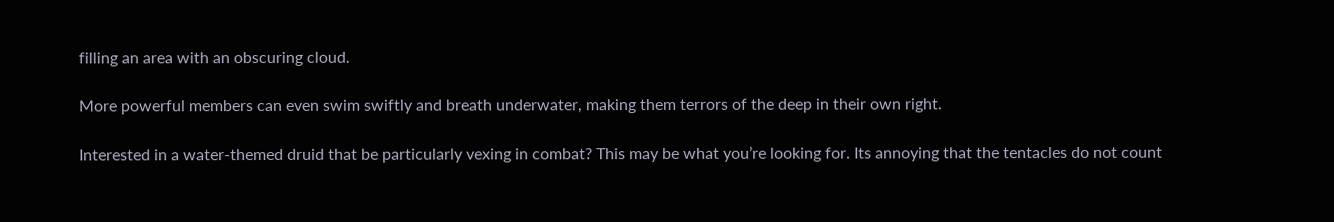filling an area with an obscuring cloud.

More powerful members can even swim swiftly and breath underwater, making them terrors of the deep in their own right.

Interested in a water-themed druid that be particularly vexing in combat? This may be what you’re looking for. Its annoying that the tentacles do not count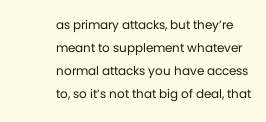as primary attacks, but they’re meant to supplement whatever normal attacks you have access to, so it’s not that big of deal, that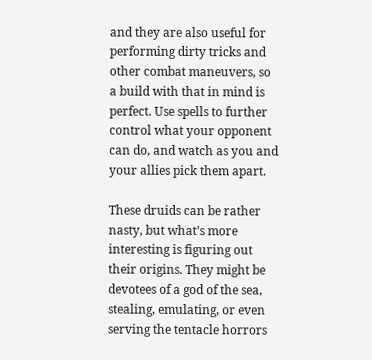and they are also useful for performing dirty tricks and other combat maneuvers, so a build with that in mind is perfect. Use spells to further control what your opponent can do, and watch as you and your allies pick them apart.

These druids can be rather nasty, but what’s more interesting is figuring out their origins. They might be devotees of a god of the sea, stealing, emulating, or even serving the tentacle horrors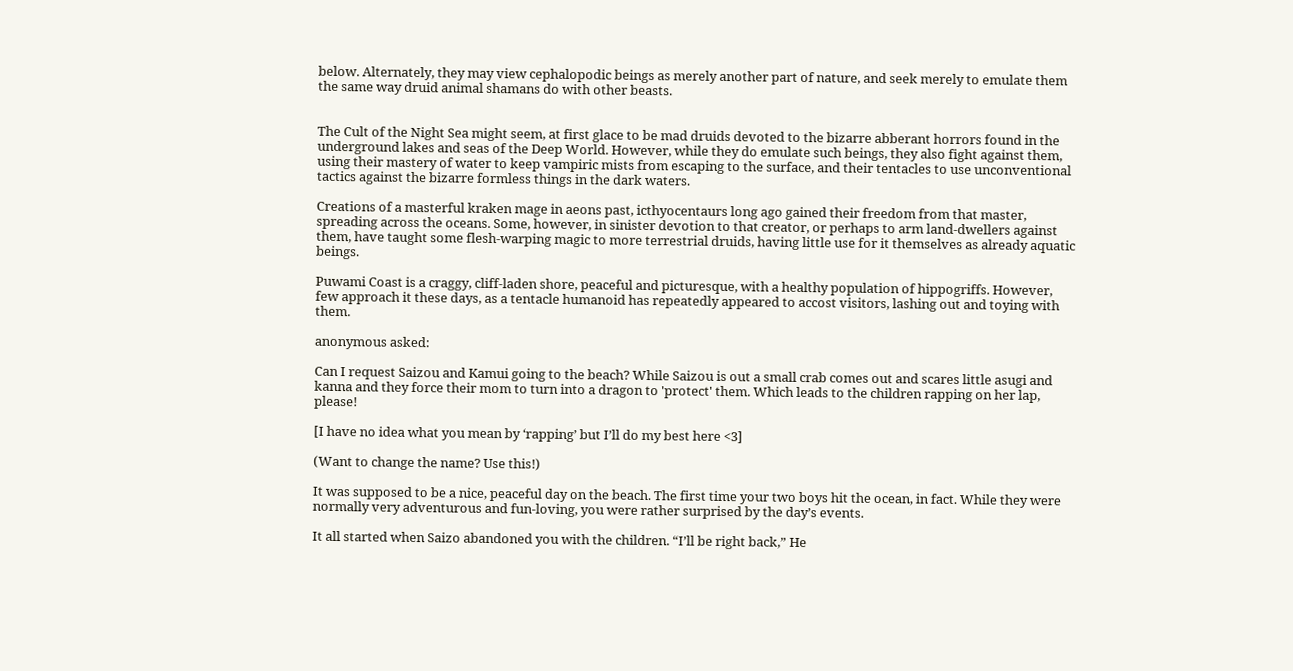below. Alternately, they may view cephalopodic beings as merely another part of nature, and seek merely to emulate them the same way druid animal shamans do with other beasts.


The Cult of the Night Sea might seem, at first glace to be mad druids devoted to the bizarre abberant horrors found in the underground lakes and seas of the Deep World. However, while they do emulate such beings, they also fight against them, using their mastery of water to keep vampiric mists from escaping to the surface, and their tentacles to use unconventional tactics against the bizarre formless things in the dark waters.

Creations of a masterful kraken mage in aeons past, icthyocentaurs long ago gained their freedom from that master, spreading across the oceans. Some, however, in sinister devotion to that creator, or perhaps to arm land-dwellers against them, have taught some flesh-warping magic to more terrestrial druids, having little use for it themselves as already aquatic beings.

Puwami Coast is a craggy, cliff-laden shore, peaceful and picturesque, with a healthy population of hippogriffs. However, few approach it these days, as a tentacle humanoid has repeatedly appeared to accost visitors, lashing out and toying with them.

anonymous asked:

Can I request Saizou and Kamui going to the beach? While Saizou is out a small crab comes out and scares little asugi and kanna and they force their mom to turn into a dragon to 'protect' them. Which leads to the children rapping on her lap, please!

[I have no idea what you mean by ‘rapping’ but I’ll do my best here <3]

(Want to change the name? Use this!)

It was supposed to be a nice, peaceful day on the beach. The first time your two boys hit the ocean, in fact. While they were normally very adventurous and fun-loving, you were rather surprised by the day’s events.

It all started when Saizo abandoned you with the children. “I’ll be right back,” He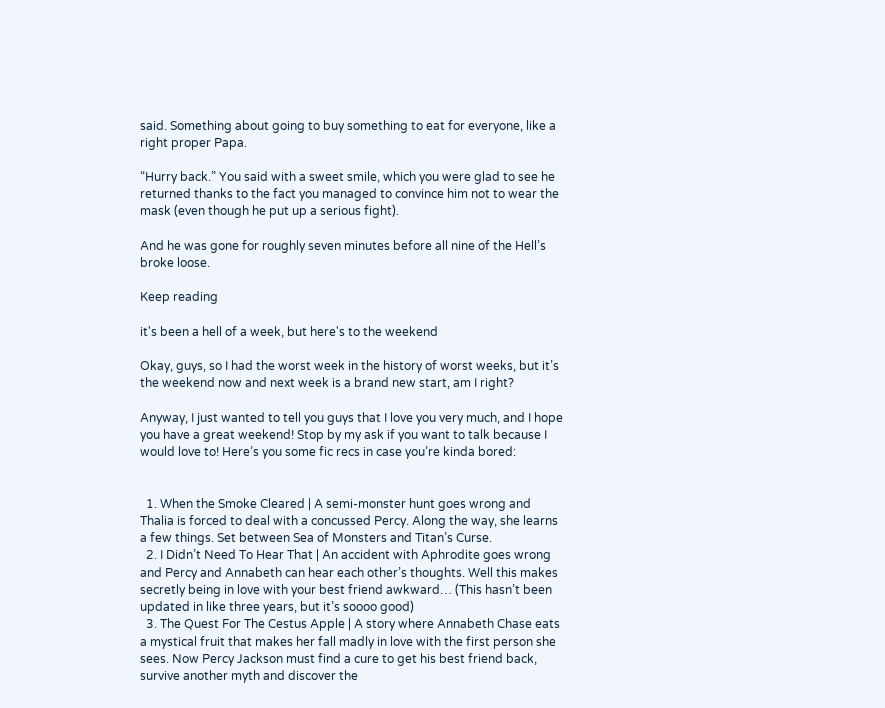said. Something about going to buy something to eat for everyone, like a right proper Papa.

“Hurry back.” You said with a sweet smile, which you were glad to see he returned thanks to the fact you managed to convince him not to wear the mask (even though he put up a serious fight).

And he was gone for roughly seven minutes before all nine of the Hell’s broke loose.

Keep reading

it's been a hell of a week, but here's to the weekend

Okay, guys, so I had the worst week in the history of worst weeks, but it’s the weekend now and next week is a brand new start, am I right?

Anyway, I just wanted to tell you guys that I love you very much, and I hope you have a great weekend! Stop by my ask if you want to talk because I would love to! Here’s you some fic recs in case you’re kinda bored:


  1. When the Smoke Cleared | A semi-monster hunt goes wrong and Thalia is forced to deal with a concussed Percy. Along the way, she learns a few things. Set between Sea of Monsters and Titan’s Curse.
  2. I Didn’t Need To Hear That | An accident with Aphrodite goes wrong and Percy and Annabeth can hear each other’s thoughts. Well this makes secretly being in love with your best friend awkward… (This hasn’t been updated in like three years, but it’s soooo good)
  3. The Quest For The Cestus Apple | A story where Annabeth Chase eats a mystical fruit that makes her fall madly in love with the first person she sees. Now Percy Jackson must find a cure to get his best friend back, survive another myth and discover the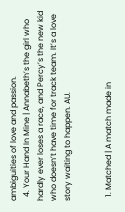ambiguities of love and passion.
  4. Your Hand In Mine | Annabeth’s the girl who hardly ever loses a race, and Percy’s the new kid who doesn’t have time for track team. It’s a love story waiting to happen. AU.


  1. Matched | A match made in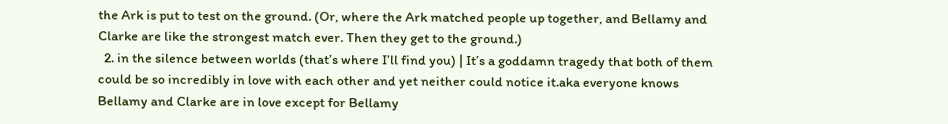the Ark is put to test on the ground. (Or, where the Ark matched people up together, and Bellamy and Clarke are like the strongest match ever. Then they get to the ground.)
  2. in the silence between worlds (that’s where I’ll find you) | It’s a goddamn tragedy that both of them could be so incredibly in love with each other and yet neither could notice it.aka everyone knows Bellamy and Clarke are in love except for Bellamy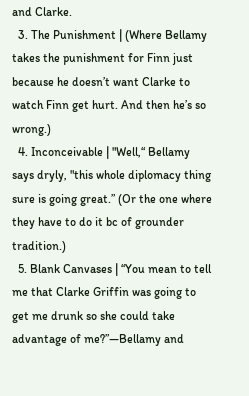and Clarke.
  3. The Punishment | (Where Bellamy takes the punishment for Finn just because he doesn’t want Clarke to watch Finn get hurt. And then he’s so wrong.)
  4. Inconceivable | "Well,“ Bellamy says dryly, "this whole diplomacy thing sure is going great.” (Or the one where they have to do it bc of grounder tradition.)
  5. Blank Canvases | “You mean to tell me that Clarke Griffin was going to get me drunk so she could take advantage of me?”—Bellamy and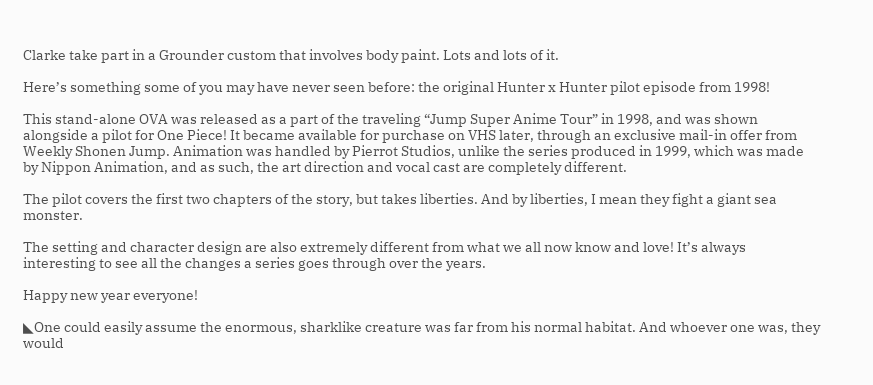Clarke take part in a Grounder custom that involves body paint. Lots and lots of it.

Here’s something some of you may have never seen before: the original Hunter x Hunter pilot episode from 1998!

This stand-alone OVA was released as a part of the traveling “Jump Super Anime Tour” in 1998, and was shown alongside a pilot for One Piece! It became available for purchase on VHS later, through an exclusive mail-in offer from Weekly Shonen Jump. Animation was handled by Pierrot Studios, unlike the series produced in 1999, which was made by Nippon Animation, and as such, the art direction and vocal cast are completely different.

The pilot covers the first two chapters of the story, but takes liberties. And by liberties, I mean they fight a giant sea monster.

The setting and character design are also extremely different from what we all now know and love! It’s always interesting to see all the changes a series goes through over the years.

Happy new year everyone!

◣One could easily assume the enormous, sharklike creature was far from his normal habitat. And whoever one was, they would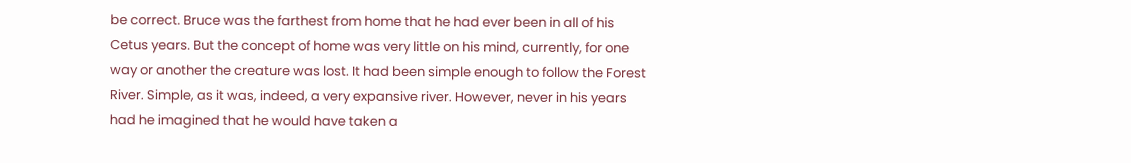be correct. Bruce was the farthest from home that he had ever been in all of his Cetus years. But the concept of home was very little on his mind, currently, for one way or another the creature was lost. It had been simple enough to follow the Forest River. Simple, as it was, indeed, a very expansive river. However, never in his years had he imagined that he would have taken a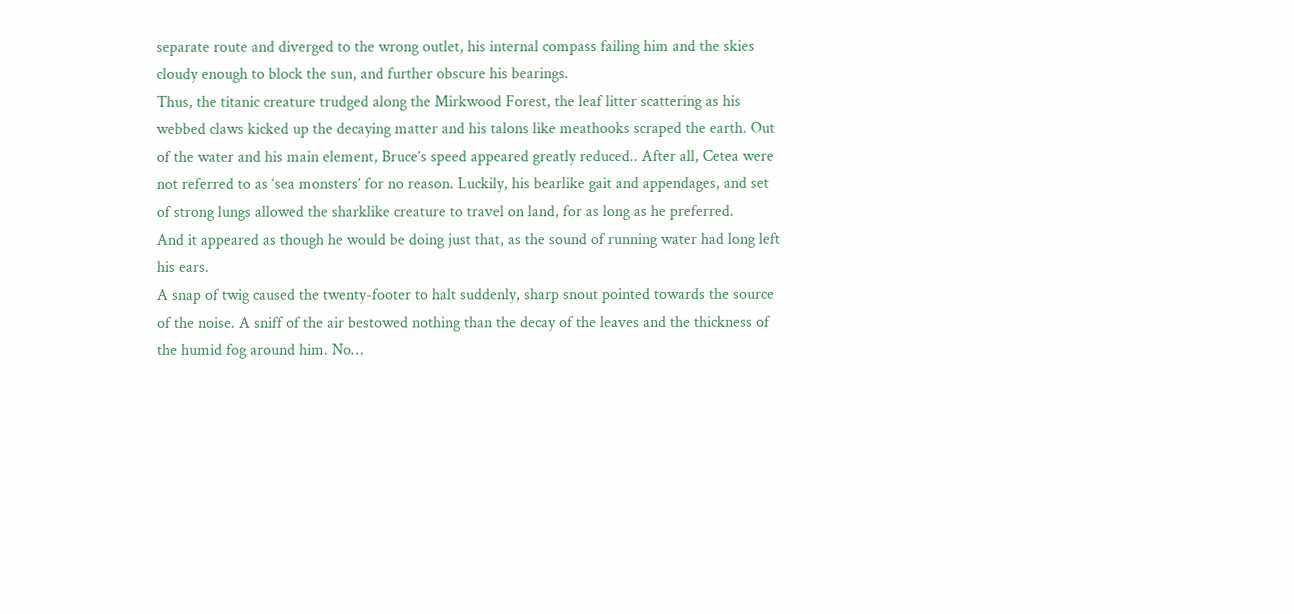separate route and diverged to the wrong outlet, his internal compass failing him and the skies cloudy enough to block the sun, and further obscure his bearings.
Thus, the titanic creature trudged along the Mirkwood Forest, the leaf litter scattering as his webbed claws kicked up the decaying matter and his talons like meathooks scraped the earth. Out of the water and his main element, Bruce’s speed appeared greatly reduced.. After all, Cetea were not referred to as ‘sea monsters’ for no reason. Luckily, his bearlike gait and appendages, and set of strong lungs allowed the sharklike creature to travel on land, for as long as he preferred.
And it appeared as though he would be doing just that, as the sound of running water had long left his ears.
A snap of twig caused the twenty-footer to halt suddenly, sharp snout pointed towards the source of the noise. A sniff of the air bestowed nothing than the decay of the leaves and the thickness of the humid fog around him. No…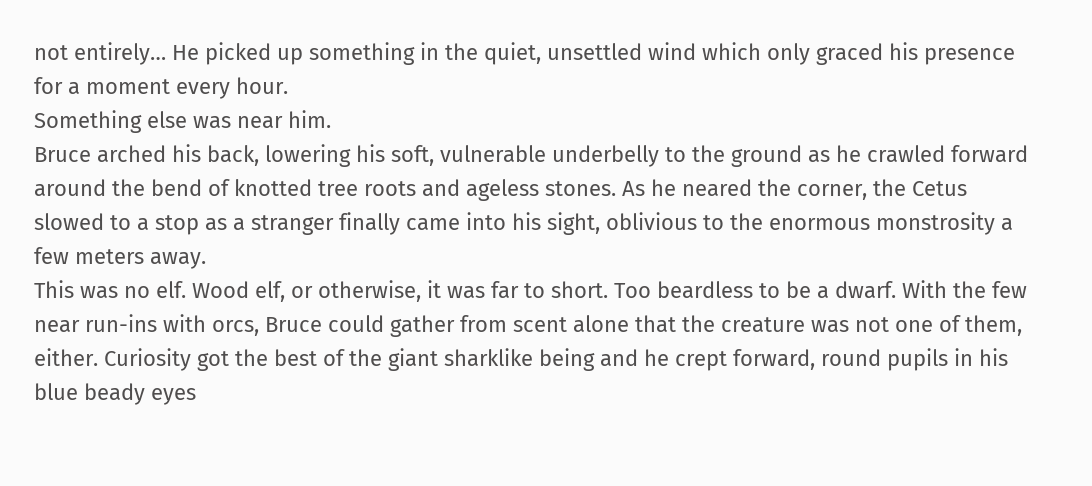not entirely… He picked up something in the quiet, unsettled wind which only graced his presence for a moment every hour.
Something else was near him.
Bruce arched his back, lowering his soft, vulnerable underbelly to the ground as he crawled forward around the bend of knotted tree roots and ageless stones. As he neared the corner, the Cetus slowed to a stop as a stranger finally came into his sight, oblivious to the enormous monstrosity a few meters away.
This was no elf. Wood elf, or otherwise, it was far to short. Too beardless to be a dwarf. With the few near run-ins with orcs, Bruce could gather from scent alone that the creature was not one of them, either. Curiosity got the best of the giant sharklike being and he crept forward, round pupils in his blue beady eyes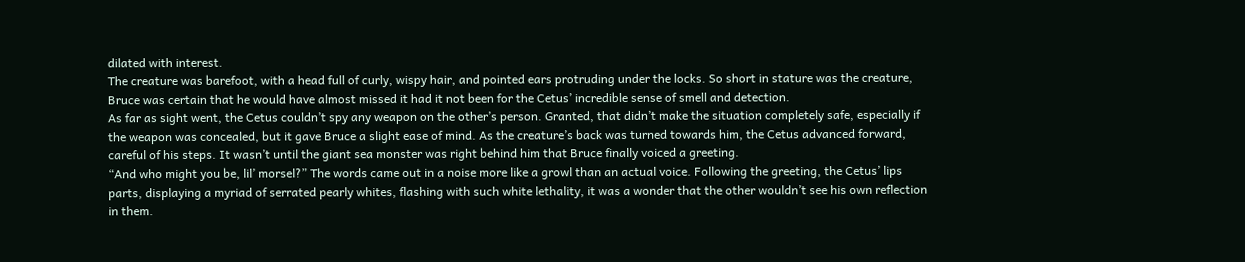dilated with interest.
The creature was barefoot, with a head full of curly, wispy hair, and pointed ears protruding under the locks. So short in stature was the creature, Bruce was certain that he would have almost missed it had it not been for the Cetus’ incredible sense of smell and detection.
As far as sight went, the Cetus couldn’t spy any weapon on the other’s person. Granted, that didn’t make the situation completely safe, especially if the weapon was concealed, but it gave Bruce a slight ease of mind. As the creature’s back was turned towards him, the Cetus advanced forward, careful of his steps. It wasn’t until the giant sea monster was right behind him that Bruce finally voiced a greeting.
“And who might you be, lil’ morsel?” The words came out in a noise more like a growl than an actual voice. Following the greeting, the Cetus’ lips parts, displaying a myriad of serrated pearly whites, flashing with such white lethality, it was a wonder that the other wouldn’t see his own reflection in them.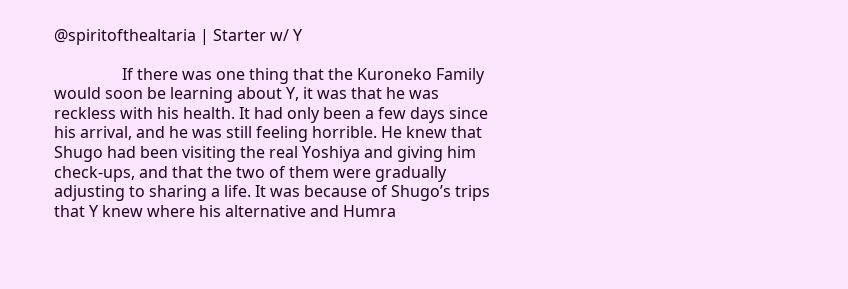@spiritofthealtaria | Starter w/ Y

                 If there was one thing that the Kuroneko Family would soon be learning about Y, it was that he was reckless with his health. It had only been a few days since his arrival, and he was still feeling horrible. He knew that Shugo had been visiting the real Yoshiya and giving him check-ups, and that the two of them were gradually adjusting to sharing a life. It was because of Shugo’s trips that Y knew where his alternative and Humra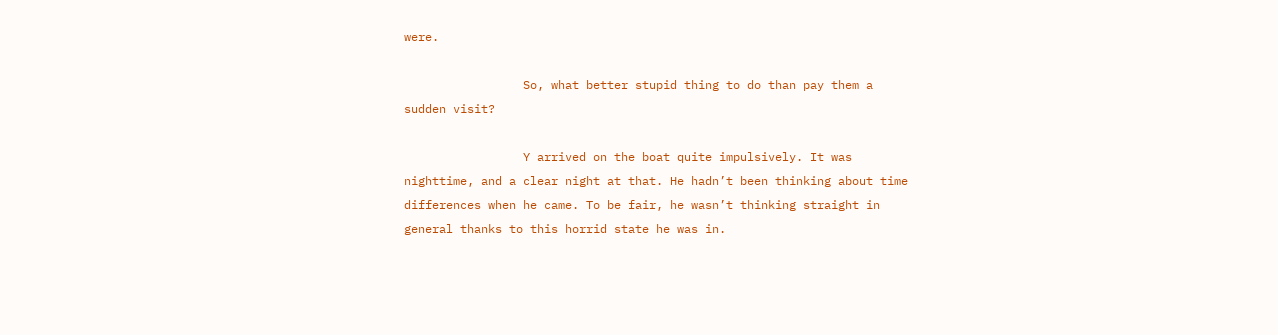were.

                 So, what better stupid thing to do than pay them a sudden visit?

                 Y arrived on the boat quite impulsively. It was nighttime, and a clear night at that. He hadn’t been thinking about time differences when he came. To be fair, he wasn’t thinking straight in general thanks to this horrid state he was in.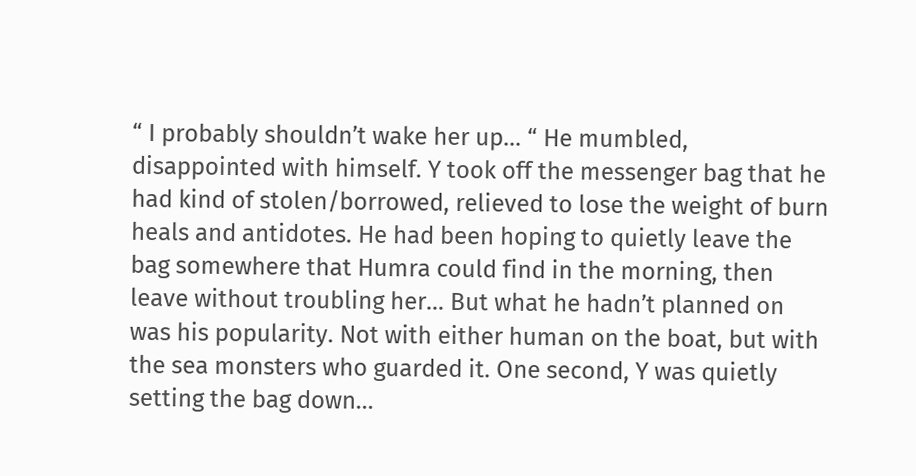“ I probably shouldn’t wake her up… “ He mumbled, disappointed with himself. Y took off the messenger bag that he had kind of stolen/borrowed, relieved to lose the weight of burn heals and antidotes. He had been hoping to quietly leave the bag somewhere that Humra could find in the morning, then leave without troubling her… But what he hadn’t planned on was his popularity. Not with either human on the boat, but with the sea monsters who guarded it. One second, Y was quietly setting the bag down…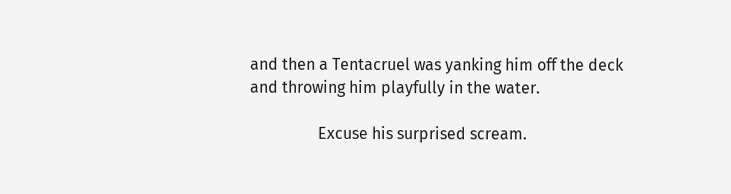and then a Tentacruel was yanking him off the deck and throwing him playfully in the water.

                 Excuse his surprised scream.